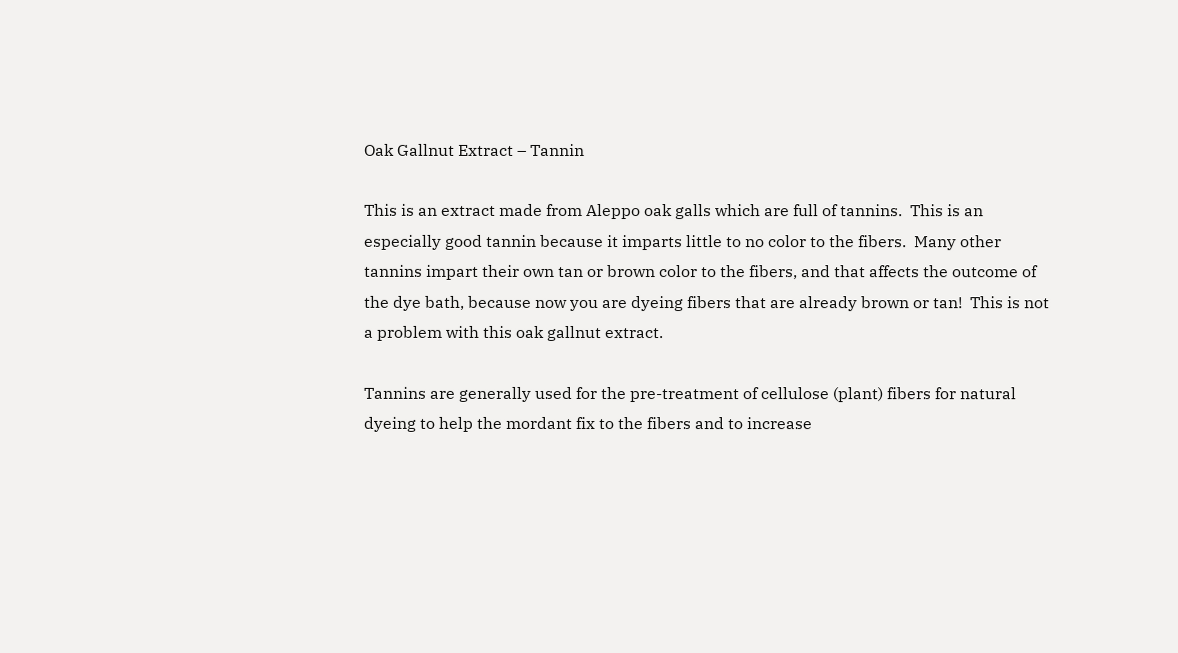Oak Gallnut Extract – Tannin

This is an extract made from Aleppo oak galls which are full of tannins.  This is an especially good tannin because it imparts little to no color to the fibers.  Many other tannins impart their own tan or brown color to the fibers, and that affects the outcome of the dye bath, because now you are dyeing fibers that are already brown or tan!  This is not a problem with this oak gallnut extract.

Tannins are generally used for the pre-treatment of cellulose (plant) fibers for natural dyeing to help the mordant fix to the fibers and to increase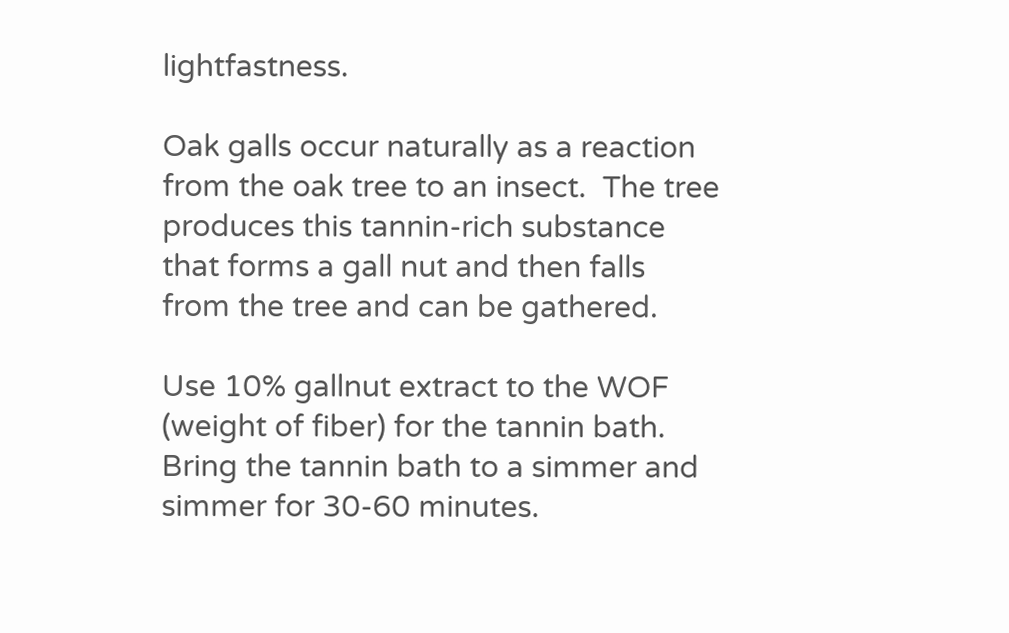lightfastness.

Oak galls occur naturally as a reaction from the oak tree to an insect.  The tree produces this tannin-rich substance that forms a gall nut and then falls from the tree and can be gathered.

Use 10% gallnut extract to the WOF (weight of fiber) for the tannin bath.  Bring the tannin bath to a simmer and simmer for 30-60 minutes.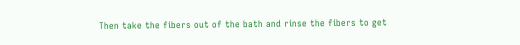Then take the fibers out of the bath and rinse the fibers to get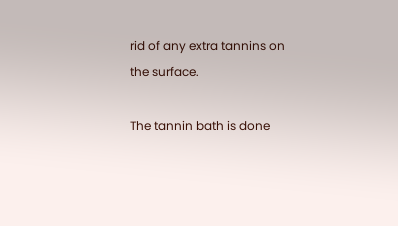rid of any extra tannins on the surface.

The tannin bath is done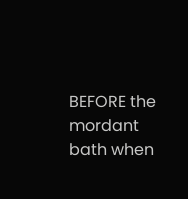BEFORE the mordant bath when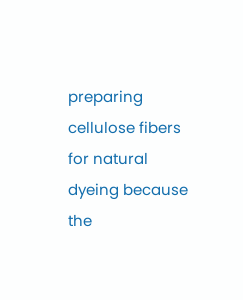preparing cellulose fibers for natural dyeing because the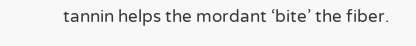tannin helps the mordant ‘bite’ the fiber.